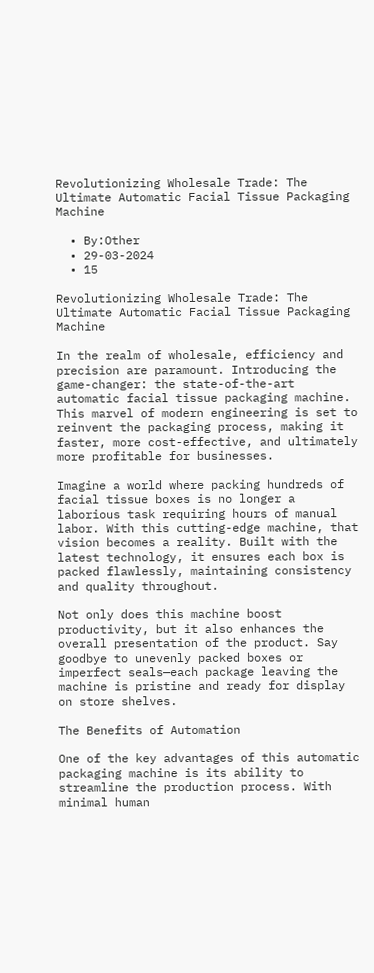Revolutionizing Wholesale Trade: The Ultimate Automatic Facial Tissue Packaging Machine

  • By:Other
  • 29-03-2024
  • 15

Revolutionizing Wholesale Trade: The Ultimate Automatic Facial Tissue Packaging Machine

In the realm of wholesale, efficiency and precision are paramount. Introducing the game-changer: the state-of-the-art automatic facial tissue packaging machine. This marvel of modern engineering is set to reinvent the packaging process, making it faster, more cost-effective, and ultimately more profitable for businesses.

Imagine a world where packing hundreds of facial tissue boxes is no longer a laborious task requiring hours of manual labor. With this cutting-edge machine, that vision becomes a reality. Built with the latest technology, it ensures each box is packed flawlessly, maintaining consistency and quality throughout.

Not only does this machine boost productivity, but it also enhances the overall presentation of the product. Say goodbye to unevenly packed boxes or imperfect seals—each package leaving the machine is pristine and ready for display on store shelves.

The Benefits of Automation

One of the key advantages of this automatic packaging machine is its ability to streamline the production process. With minimal human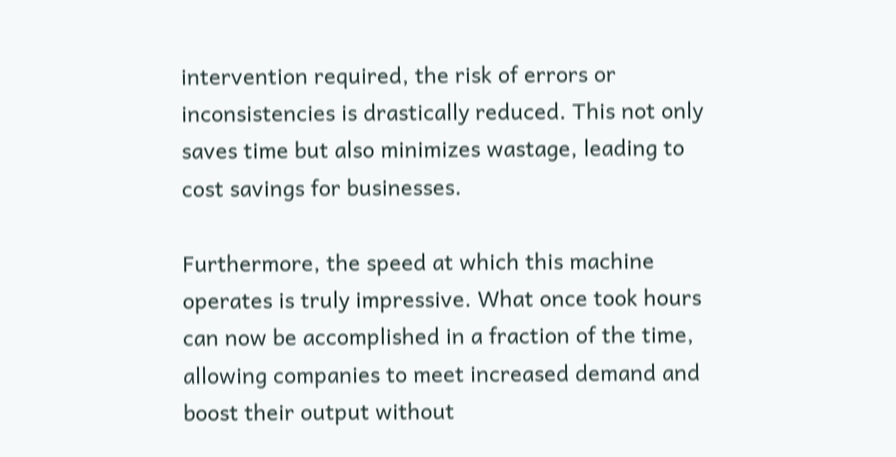intervention required, the risk of errors or inconsistencies is drastically reduced. This not only saves time but also minimizes wastage, leading to cost savings for businesses.

Furthermore, the speed at which this machine operates is truly impressive. What once took hours can now be accomplished in a fraction of the time, allowing companies to meet increased demand and boost their output without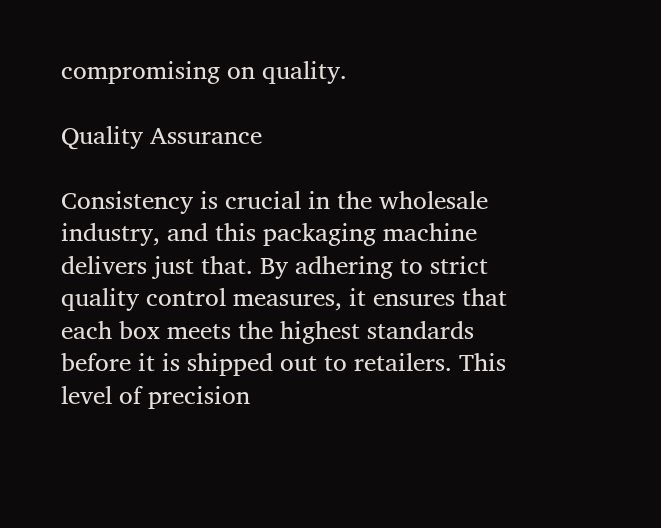compromising on quality.

Quality Assurance

Consistency is crucial in the wholesale industry, and this packaging machine delivers just that. By adhering to strict quality control measures, it ensures that each box meets the highest standards before it is shipped out to retailers. This level of precision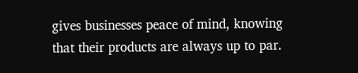gives businesses peace of mind, knowing that their products are always up to par.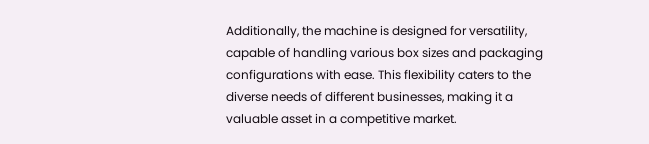Additionally, the machine is designed for versatility, capable of handling various box sizes and packaging configurations with ease. This flexibility caters to the diverse needs of different businesses, making it a valuable asset in a competitive market.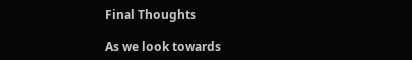Final Thoughts

As we look towards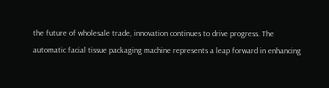the future of wholesale trade, innovation continues to drive progress. The automatic facial tissue packaging machine represents a leap forward in enhancing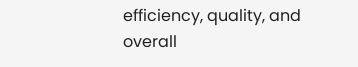efficiency, quality, and overall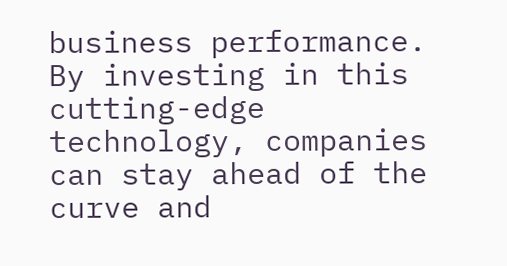business performance. By investing in this cutting-edge technology, companies can stay ahead of the curve and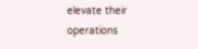elevate their operations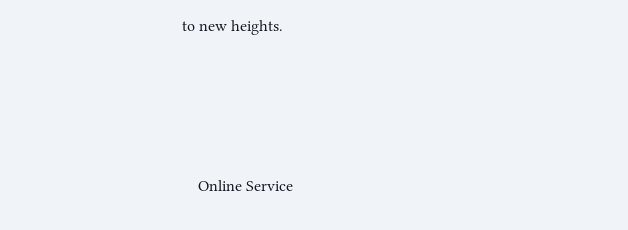to new heights.




    Online Service